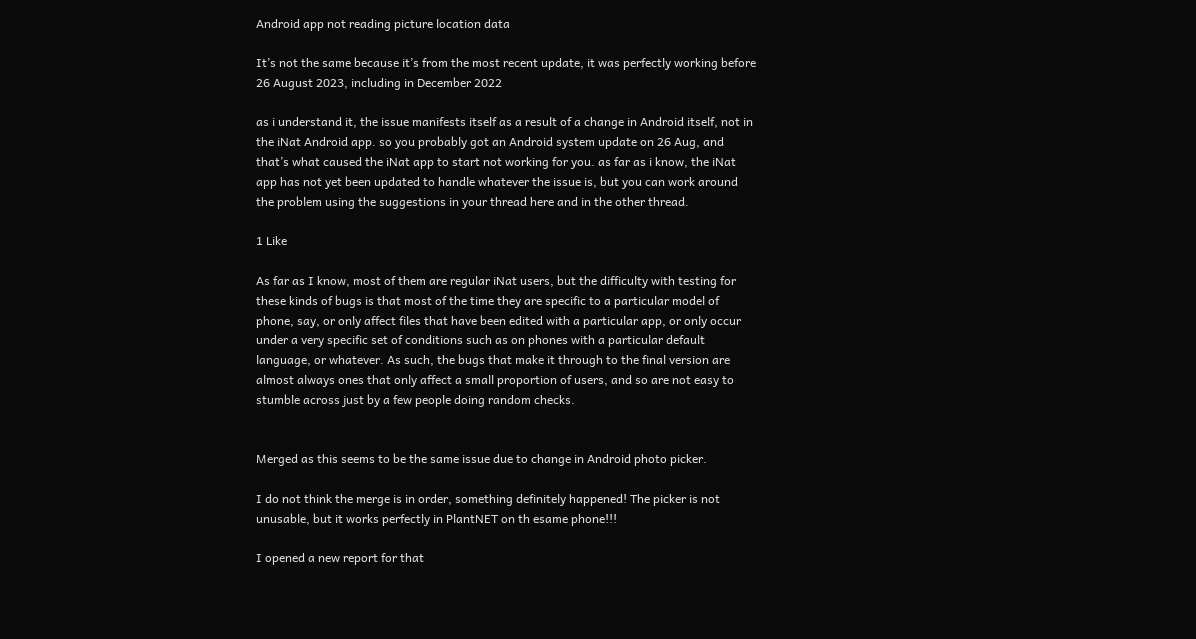Android app not reading picture location data

It’s not the same because it’s from the most recent update, it was perfectly working before 26 August 2023, including in December 2022

as i understand it, the issue manifests itself as a result of a change in Android itself, not in the iNat Android app. so you probably got an Android system update on 26 Aug, and that’s what caused the iNat app to start not working for you. as far as i know, the iNat app has not yet been updated to handle whatever the issue is, but you can work around the problem using the suggestions in your thread here and in the other thread.

1 Like

As far as I know, most of them are regular iNat users, but the difficulty with testing for these kinds of bugs is that most of the time they are specific to a particular model of phone, say, or only affect files that have been edited with a particular app, or only occur under a very specific set of conditions such as on phones with a particular default language, or whatever. As such, the bugs that make it through to the final version are almost always ones that only affect a small proportion of users, and so are not easy to stumble across just by a few people doing random checks.


Merged as this seems to be the same issue due to change in Android photo picker.

I do not think the merge is in order, something definitely happened! The picker is not unusable, but it works perfectly in PlantNET on th esame phone!!!

I opened a new report for that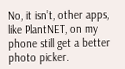No, it isn’t, other apps, like PlantNET, on my phone still get a better photo picker.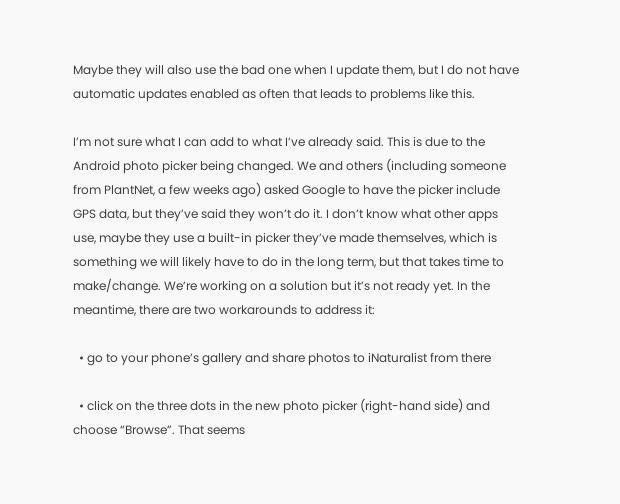Maybe they will also use the bad one when I update them, but I do not have automatic updates enabled as often that leads to problems like this.

I’m not sure what I can add to what I’ve already said. This is due to the Android photo picker being changed. We and others (including someone from PlantNet, a few weeks ago) asked Google to have the picker include GPS data, but they’ve said they won’t do it. I don’t know what other apps use, maybe they use a built-in picker they’ve made themselves, which is something we will likely have to do in the long term, but that takes time to make/change. We’re working on a solution but it’s not ready yet. In the meantime, there are two workarounds to address it:

  • go to your phone’s gallery and share photos to iNaturalist from there

  • click on the three dots in the new photo picker (right-hand side) and choose “Browse”. That seems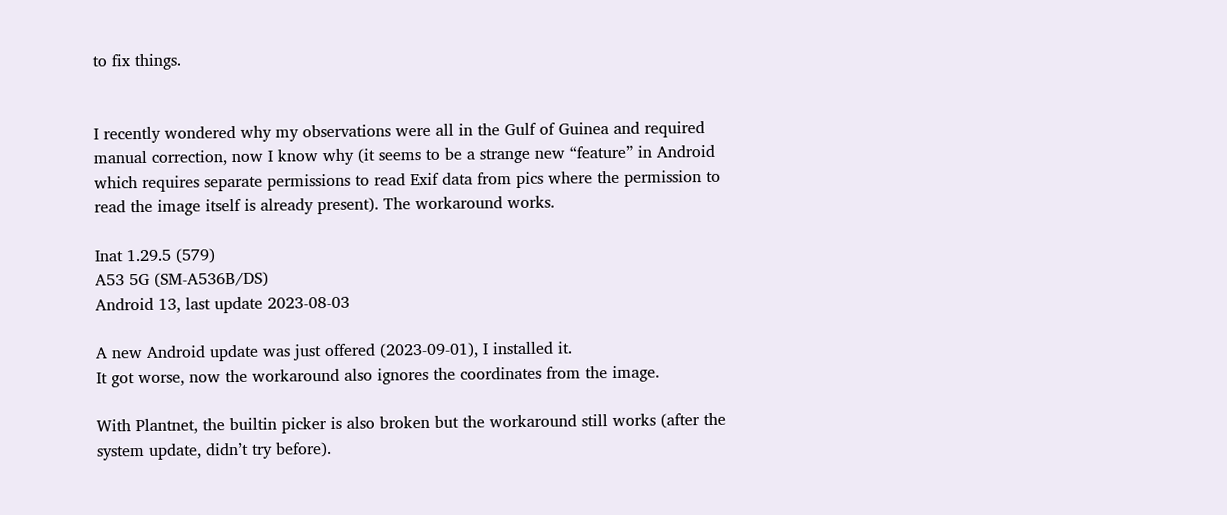to fix things.


I recently wondered why my observations were all in the Gulf of Guinea and required manual correction, now I know why (it seems to be a strange new “feature” in Android which requires separate permissions to read Exif data from pics where the permission to read the image itself is already present). The workaround works.

Inat 1.29.5 (579)
A53 5G (SM-A536B/DS)
Android 13, last update 2023-08-03

A new Android update was just offered (2023-09-01), I installed it.
It got worse, now the workaround also ignores the coordinates from the image.

With Plantnet, the builtin picker is also broken but the workaround still works (after the system update, didn’t try before).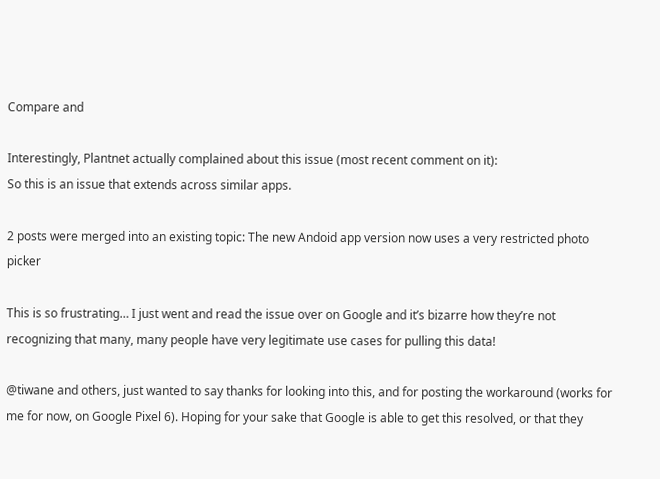Compare and

Interestingly, Plantnet actually complained about this issue (most recent comment on it):
So this is an issue that extends across similar apps.

2 posts were merged into an existing topic: The new Andoid app version now uses a very restricted photo picker

This is so frustrating… I just went and read the issue over on Google and it’s bizarre how they’re not recognizing that many, many people have very legitimate use cases for pulling this data!

@tiwane and others, just wanted to say thanks for looking into this, and for posting the workaround (works for me for now, on Google Pixel 6). Hoping for your sake that Google is able to get this resolved, or that they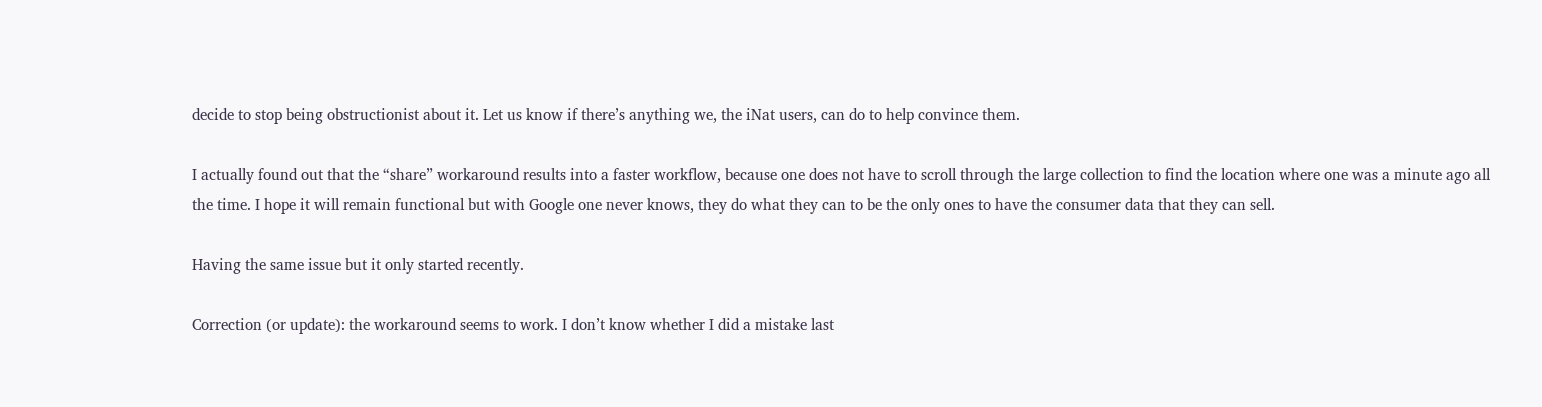decide to stop being obstructionist about it. Let us know if there’s anything we, the iNat users, can do to help convince them.

I actually found out that the “share” workaround results into a faster workflow, because one does not have to scroll through the large collection to find the location where one was a minute ago all the time. I hope it will remain functional but with Google one never knows, they do what they can to be the only ones to have the consumer data that they can sell.

Having the same issue but it only started recently.

Correction (or update): the workaround seems to work. I don’t know whether I did a mistake last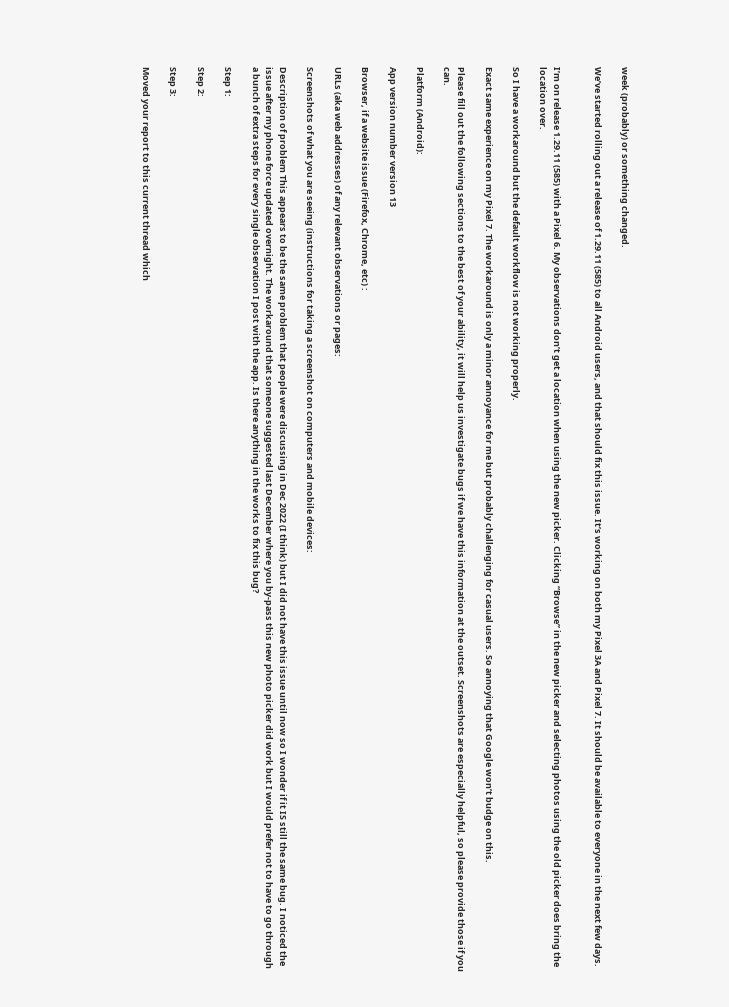week (probably) or something changed.

We’ve started rolling out a release of 1.29.11 (585) to all Android users, and that should fix this issue. It’s working on both my Pixel 3A and Pixel 7. It should be available to everyone in the next few days.


I’m on release 1.29.11 (585) with a Pixel 6. My observations don’t get a location when using the new picker. Clicking “Browse” in the new picker and selecting photos using the old picker does bring the location over.

So I have a workaround but the default workflow is not working properly.

Exact same experience on my Pixel 7. The workaround is only a minor annoyance for me but probably challenging for casual users. So annoying that Google won’t budge on this.

Please fill out the following sections to the best of your ability, it will help us investigate bugs if we have this information at the outset. Screenshots are especially helpful, so please provide those if you can.

Platform (Android):

App version number version 13

Browser, if a website issue (Firefox, Chrome, etc) :

URLs (aka web addresses) of any relevant observations or pages:

Screenshots of what you are seeing (instructions for taking a screenshot on computers and mobile devices:

Description of problem This appears to be the same problem that people were discussing in Dec 2022 (I think) but I did not have this issue until now so I wonder if it IS still the same bug. I noticed the issue after my phone force updated overnight. The workaround that someone suggested last December where you by-pass this new photo picker did work but I would prefer not to have to go through a bunch of extra steps for every single observation I post with the app. Is there anything in the works to fix this bug?

Step 1:

Step 2:

Step 3:

Moved your report to this current thread which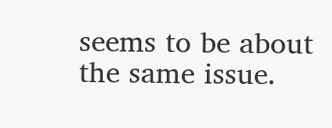seems to be about the same issue.